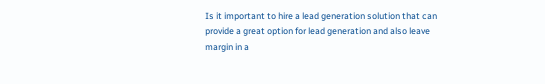Is it important to hire a lead generation solution that can provide a great option for lead generation and also leave margin in a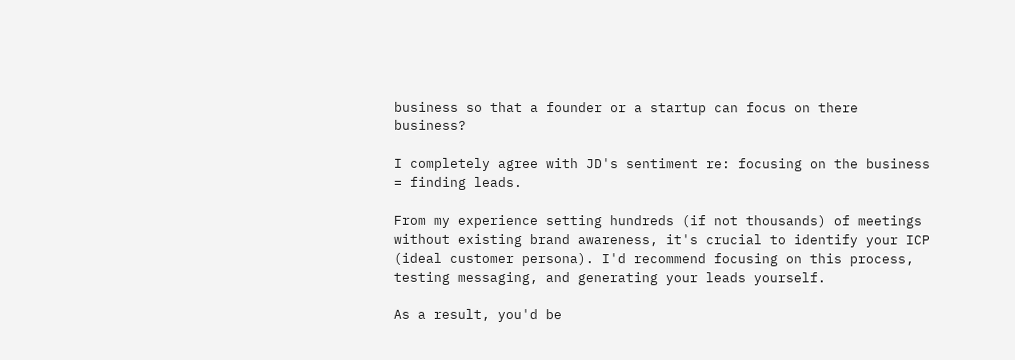business so that a founder or a startup can focus on there business?

I completely agree with JD's sentiment re: focusing on the business = finding leads.

From my experience setting hundreds (if not thousands) of meetings without existing brand awareness, it's crucial to identify your ICP (ideal customer persona). I'd recommend focusing on this process, testing messaging, and generating your leads yourself.

As a result, you'd be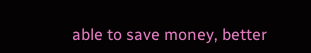able to save money, better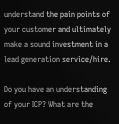understand the pain points of your customer and ultimately make a sound investment in a lead generation service/hire.

Do you have an understanding of your ICP? What are the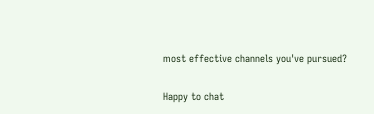most effective channels you've pursued?

Happy to chat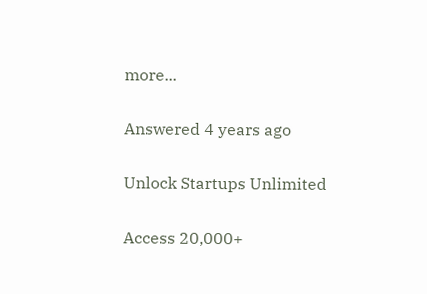more...

Answered 4 years ago

Unlock Startups Unlimited

Access 20,000+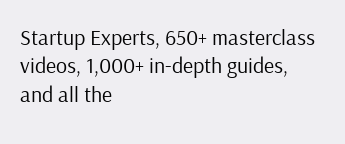Startup Experts, 650+ masterclass videos, 1,000+ in-depth guides, and all the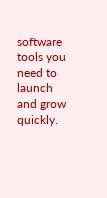software tools you need to launch and grow quickly.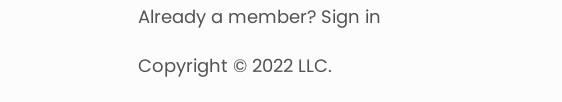Already a member? Sign in

Copyright © 2022 LLC.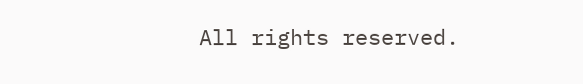All rights reserved.